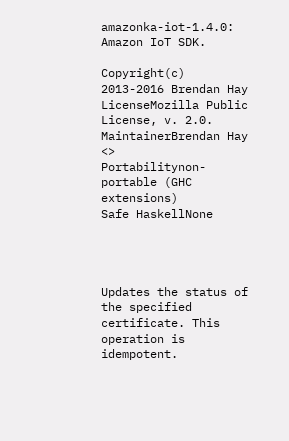amazonka-iot-1.4.0: Amazon IoT SDK.

Copyright(c) 2013-2016 Brendan Hay
LicenseMozilla Public License, v. 2.0.
MaintainerBrendan Hay <>
Portabilitynon-portable (GHC extensions)
Safe HaskellNone




Updates the status of the specified certificate. This operation is idempotent.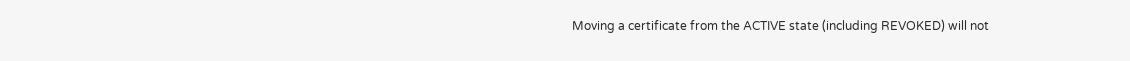Moving a certificate from the ACTIVE state (including REVOKED) will not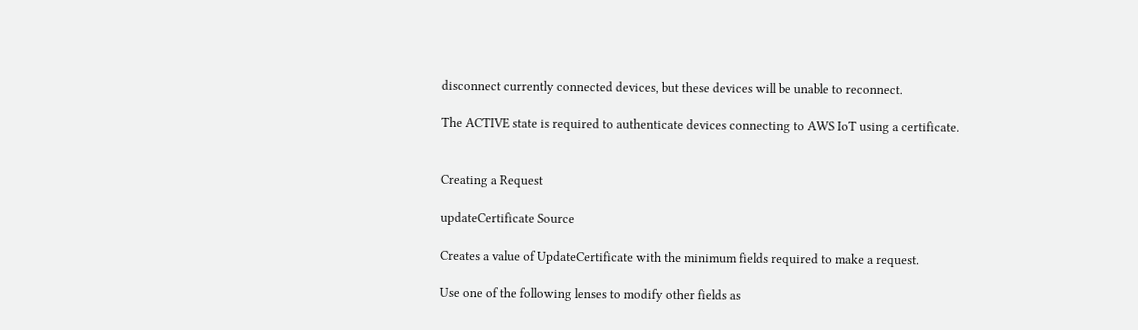disconnect currently connected devices, but these devices will be unable to reconnect.

The ACTIVE state is required to authenticate devices connecting to AWS IoT using a certificate.


Creating a Request

updateCertificate Source

Creates a value of UpdateCertificate with the minimum fields required to make a request.

Use one of the following lenses to modify other fields as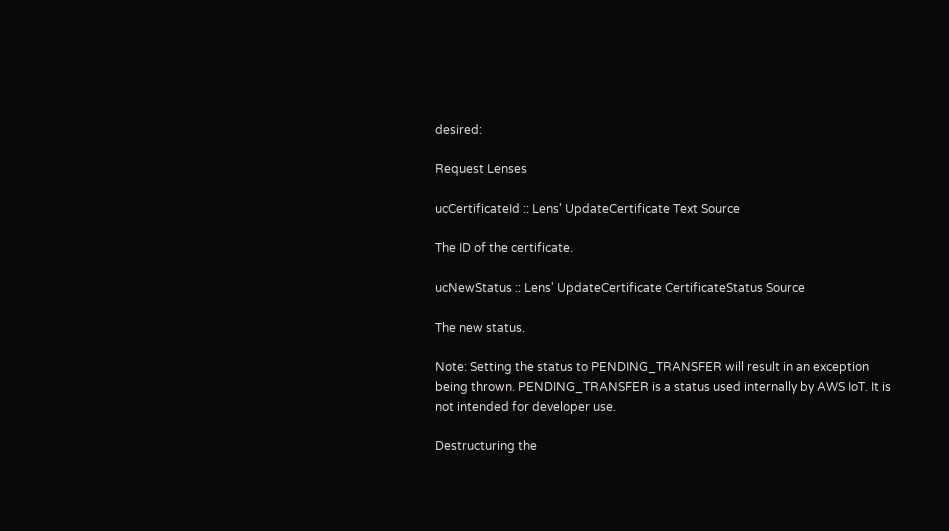desired:

Request Lenses

ucCertificateId :: Lens' UpdateCertificate Text Source

The ID of the certificate.

ucNewStatus :: Lens' UpdateCertificate CertificateStatus Source

The new status.

Note: Setting the status to PENDING_TRANSFER will result in an exception being thrown. PENDING_TRANSFER is a status used internally by AWS IoT. It is not intended for developer use.

Destructuring the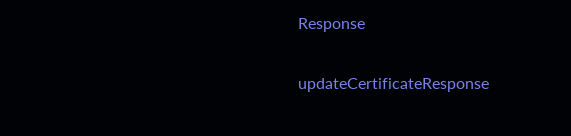Response

updateCertificateResponse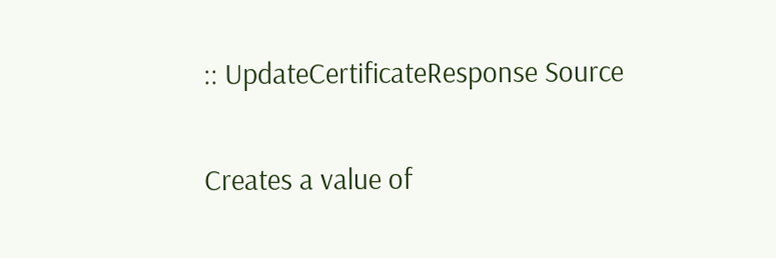:: UpdateCertificateResponse Source

Creates a value of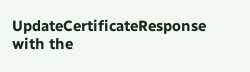UpdateCertificateResponse with the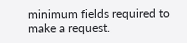minimum fields required to make a request.